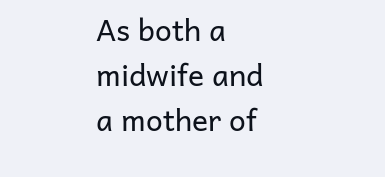As both a midwife and a mother of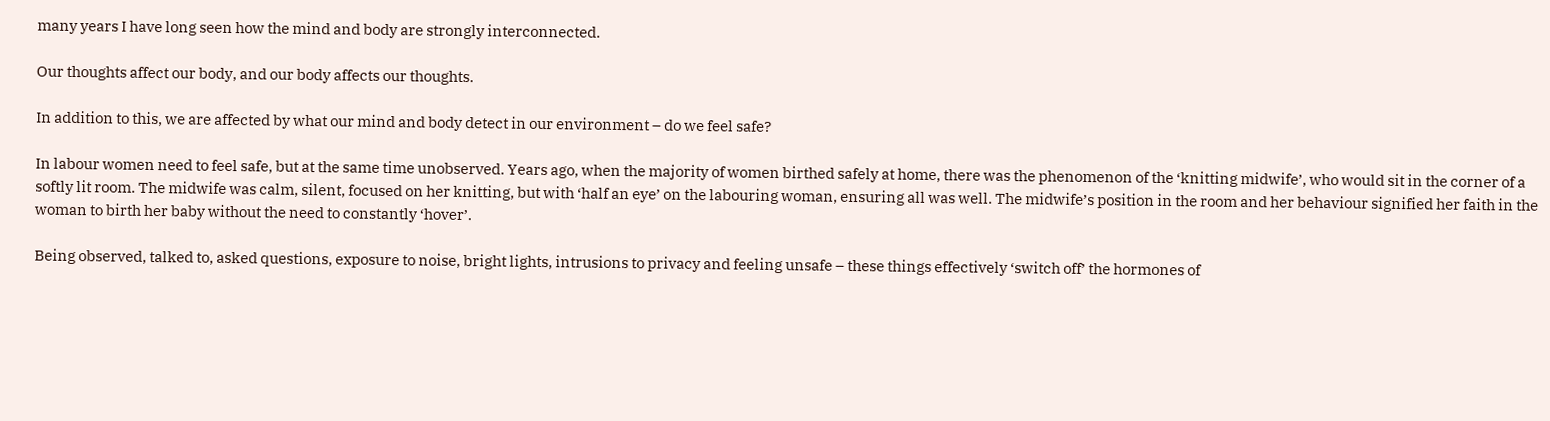many years I have long seen how the mind and body are strongly interconnected.

Our thoughts affect our body, and our body affects our thoughts.

In addition to this, we are affected by what our mind and body detect in our environment – do we feel safe?

In labour women need to feel safe, but at the same time unobserved. Years ago, when the majority of women birthed safely at home, there was the phenomenon of the ‘knitting midwife’, who would sit in the corner of a softly lit room. The midwife was calm, silent, focused on her knitting, but with ‘half an eye’ on the labouring woman, ensuring all was well. The midwife’s position in the room and her behaviour signified her faith in the woman to birth her baby without the need to constantly ‘hover’.

Being observed, talked to, asked questions, exposure to noise, bright lights, intrusions to privacy and feeling unsafe – these things effectively ‘switch off’ the hormones of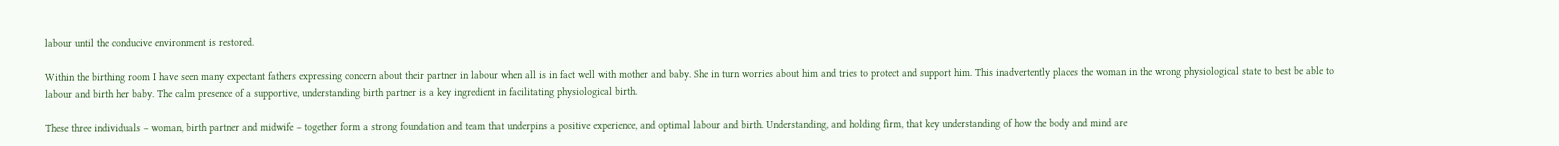labour until the conducive environment is restored.

Within the birthing room I have seen many expectant fathers expressing concern about their partner in labour when all is in fact well with mother and baby. She in turn worries about him and tries to protect and support him. This inadvertently places the woman in the wrong physiological state to best be able to labour and birth her baby. The calm presence of a supportive, understanding birth partner is a key ingredient in facilitating physiological birth.

These three individuals – woman, birth partner and midwife – together form a strong foundation and team that underpins a positive experience, and optimal labour and birth. Understanding, and holding firm, that key understanding of how the body and mind are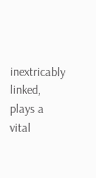inextricably linked, plays a vital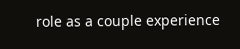role as a couple experience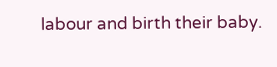labour and birth their baby.